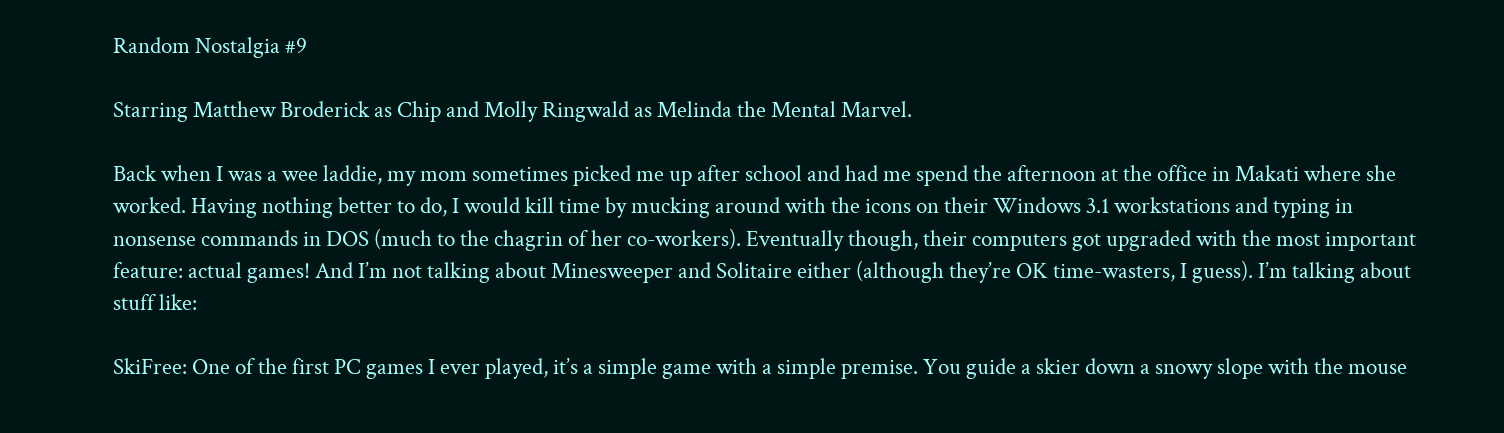Random Nostalgia #9

Starring Matthew Broderick as Chip and Molly Ringwald as Melinda the Mental Marvel.

Back when I was a wee laddie, my mom sometimes picked me up after school and had me spend the afternoon at the office in Makati where she worked. Having nothing better to do, I would kill time by mucking around with the icons on their Windows 3.1 workstations and typing in nonsense commands in DOS (much to the chagrin of her co-workers). Eventually though, their computers got upgraded with the most important feature: actual games! And I’m not talking about Minesweeper and Solitaire either (although they’re OK time-wasters, I guess). I’m talking about stuff like:

SkiFree: One of the first PC games I ever played, it’s a simple game with a simple premise. You guide a skier down a snowy slope with the mouse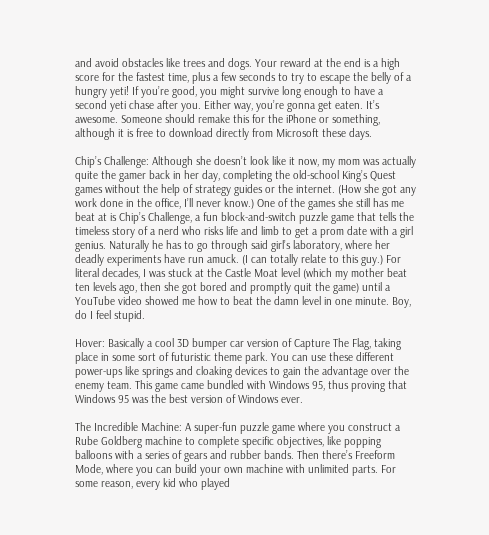and avoid obstacles like trees and dogs. Your reward at the end is a high score for the fastest time, plus a few seconds to try to escape the belly of a hungry yeti! If you’re good, you might survive long enough to have a second yeti chase after you. Either way, you’re gonna get eaten. It’s awesome. Someone should remake this for the iPhone or something, although it is free to download directly from Microsoft these days.

Chip’s Challenge: Although she doesn’t look like it now, my mom was actually quite the gamer back in her day, completing the old-school King’s Quest games without the help of strategy guides or the internet. (How she got any work done in the office, I’ll never know.) One of the games she still has me beat at is Chip’s Challenge, a fun block-and-switch puzzle game that tells the timeless story of a nerd who risks life and limb to get a prom date with a girl genius. Naturally he has to go through said girl’s laboratory, where her deadly experiments have run amuck. (I can totally relate to this guy.) For literal decades, I was stuck at the Castle Moat level (which my mother beat ten levels ago, then she got bored and promptly quit the game) until a YouTube video showed me how to beat the damn level in one minute. Boy, do I feel stupid.

Hover: Basically a cool 3D bumper car version of Capture The Flag, taking place in some sort of futuristic theme park. You can use these different power-ups like springs and cloaking devices to gain the advantage over the enemy team. This game came bundled with Windows 95, thus proving that Windows 95 was the best version of Windows ever.

The Incredible Machine: A super-fun puzzle game where you construct a Rube Goldberg machine to complete specific objectives, like popping balloons with a series of gears and rubber bands. Then there’s Freeform Mode, where you can build your own machine with unlimited parts. For some reason, every kid who played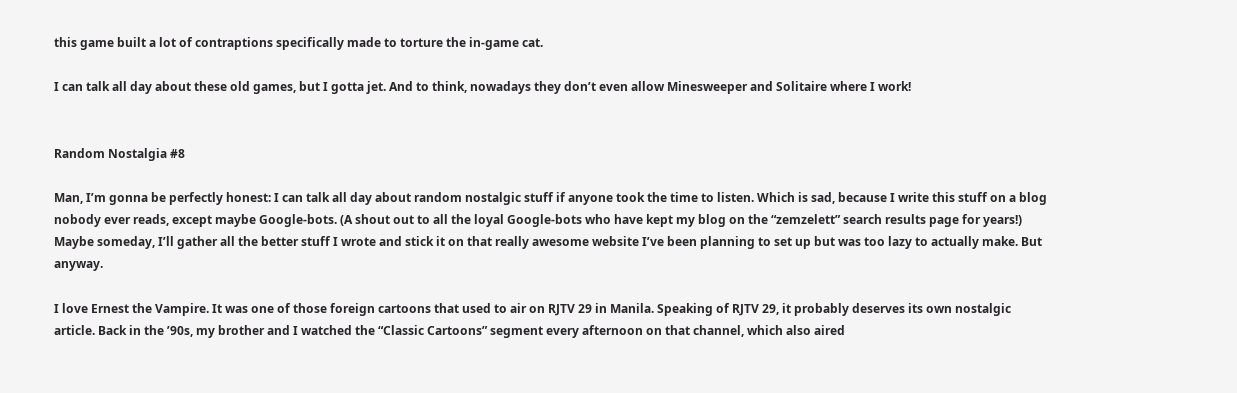this game built a lot of contraptions specifically made to torture the in-game cat.

I can talk all day about these old games, but I gotta jet. And to think, nowadays they don’t even allow Minesweeper and Solitaire where I work!


Random Nostalgia #8

Man, I’m gonna be perfectly honest: I can talk all day about random nostalgic stuff if anyone took the time to listen. Which is sad, because I write this stuff on a blog nobody ever reads, except maybe Google-bots. (A shout out to all the loyal Google-bots who have kept my blog on the “zemzelett” search results page for years!) Maybe someday, I’ll gather all the better stuff I wrote and stick it on that really awesome website I’ve been planning to set up but was too lazy to actually make. But anyway.

I love Ernest the Vampire. It was one of those foreign cartoons that used to air on RJTV 29 in Manila. Speaking of RJTV 29, it probably deserves its own nostalgic article. Back in the ’90s, my brother and I watched the “Classic Cartoons” segment every afternoon on that channel, which also aired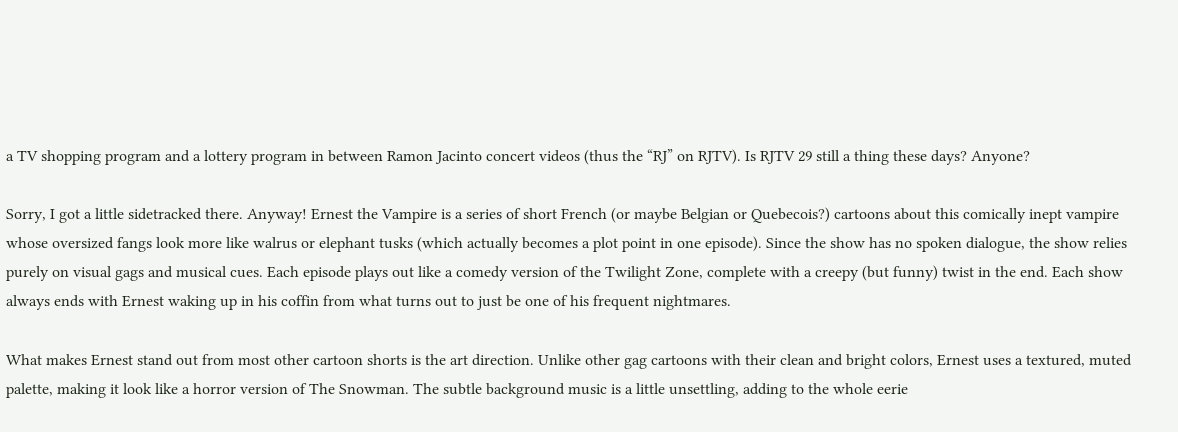a TV shopping program and a lottery program in between Ramon Jacinto concert videos (thus the “RJ” on RJTV). Is RJTV 29 still a thing these days? Anyone?

Sorry, I got a little sidetracked there. Anyway! Ernest the Vampire is a series of short French (or maybe Belgian or Quebecois?) cartoons about this comically inept vampire whose oversized fangs look more like walrus or elephant tusks (which actually becomes a plot point in one episode). Since the show has no spoken dialogue, the show relies purely on visual gags and musical cues. Each episode plays out like a comedy version of the Twilight Zone, complete with a creepy (but funny) twist in the end. Each show always ends with Ernest waking up in his coffin from what turns out to just be one of his frequent nightmares.

What makes Ernest stand out from most other cartoon shorts is the art direction. Unlike other gag cartoons with their clean and bright colors, Ernest uses a textured, muted palette, making it look like a horror version of The Snowman. The subtle background music is a little unsettling, adding to the whole eerie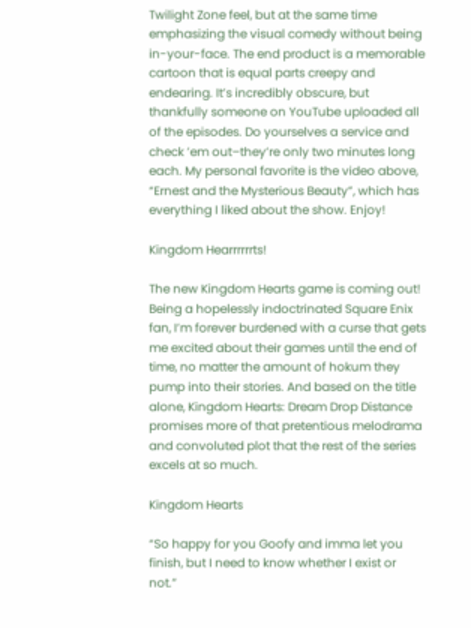Twilight Zone feel, but at the same time emphasizing the visual comedy without being in-your-face. The end product is a memorable cartoon that is equal parts creepy and endearing. It’s incredibly obscure, but thankfully someone on YouTube uploaded all of the episodes. Do yourselves a service and check ’em out–they’re only two minutes long each. My personal favorite is the video above, “Ernest and the Mysterious Beauty”, which has everything I liked about the show. Enjoy!

Kingdom Hearrrrrrts!

The new Kingdom Hearts game is coming out! Being a hopelessly indoctrinated Square Enix fan, I’m forever burdened with a curse that gets me excited about their games until the end of time, no matter the amount of hokum they pump into their stories. And based on the title alone, Kingdom Hearts: Dream Drop Distance promises more of that pretentious melodrama and convoluted plot that the rest of the series excels at so much.

Kingdom Hearts

“So happy for you Goofy and imma let you finish, but I need to know whether I exist or not.”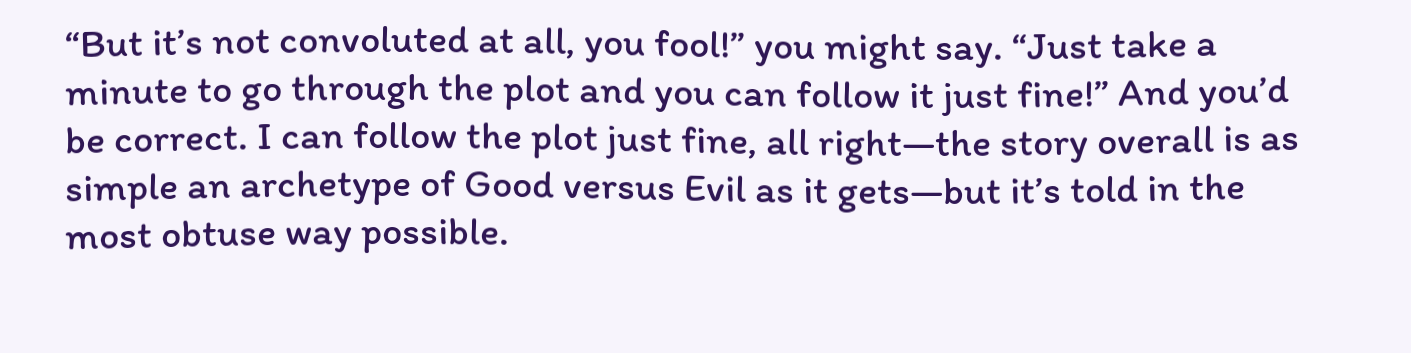“But it’s not convoluted at all, you fool!” you might say. “Just take a minute to go through the plot and you can follow it just fine!” And you’d be correct. I can follow the plot just fine, all right—the story overall is as simple an archetype of Good versus Evil as it gets—but it’s told in the most obtuse way possible.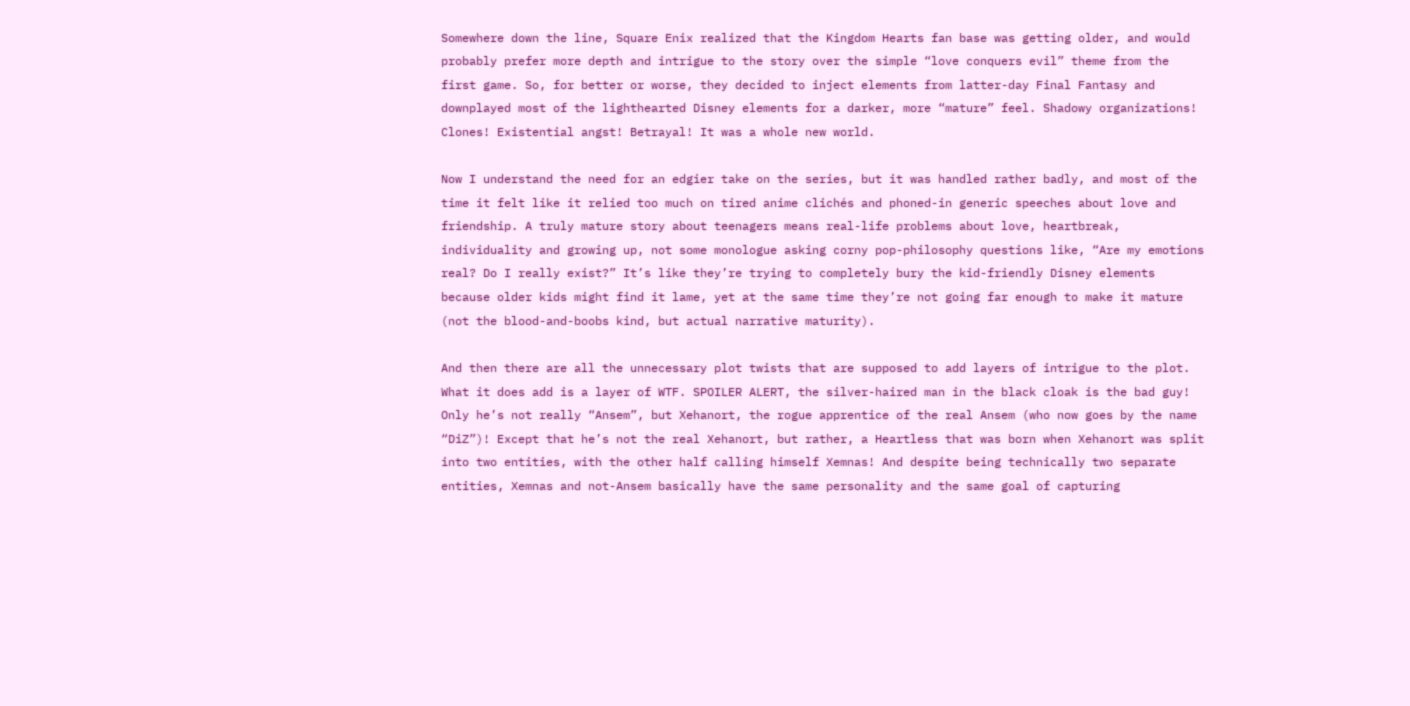Somewhere down the line, Square Enix realized that the Kingdom Hearts fan base was getting older, and would probably prefer more depth and intrigue to the story over the simple “love conquers evil” theme from the first game. So, for better or worse, they decided to inject elements from latter-day Final Fantasy and downplayed most of the lighthearted Disney elements for a darker, more “mature” feel. Shadowy organizations! Clones! Existential angst! Betrayal! It was a whole new world.

Now I understand the need for an edgier take on the series, but it was handled rather badly, and most of the time it felt like it relied too much on tired anime clichés and phoned-in generic speeches about love and friendship. A truly mature story about teenagers means real-life problems about love, heartbreak, individuality and growing up, not some monologue asking corny pop-philosophy questions like, “Are my emotions real? Do I really exist?” It’s like they’re trying to completely bury the kid-friendly Disney elements because older kids might find it lame, yet at the same time they’re not going far enough to make it mature (not the blood-and-boobs kind, but actual narrative maturity).

And then there are all the unnecessary plot twists that are supposed to add layers of intrigue to the plot. What it does add is a layer of WTF. SPOILER ALERT, the silver-haired man in the black cloak is the bad guy! Only he’s not really “Ansem”, but Xehanort, the rogue apprentice of the real Ansem (who now goes by the name “DiZ”)! Except that he’s not the real Xehanort, but rather, a Heartless that was born when Xehanort was split into two entities, with the other half calling himself Xemnas! And despite being technically two separate entities, Xemnas and not-Ansem basically have the same personality and the same goal of capturing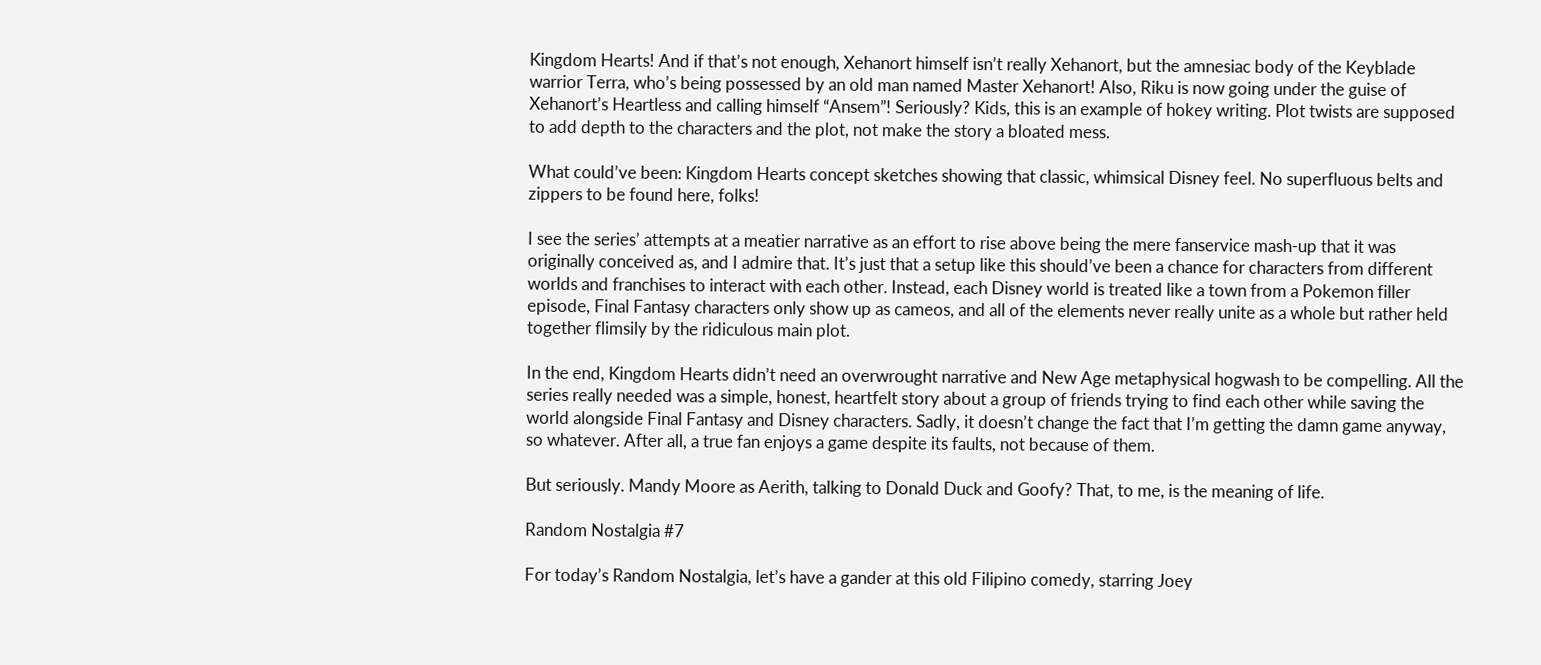Kingdom Hearts! And if that’s not enough, Xehanort himself isn’t really Xehanort, but the amnesiac body of the Keyblade warrior Terra, who’s being possessed by an old man named Master Xehanort! Also, Riku is now going under the guise of Xehanort’s Heartless and calling himself “Ansem”! Seriously? Kids, this is an example of hokey writing. Plot twists are supposed to add depth to the characters and the plot, not make the story a bloated mess.

What could’ve been: Kingdom Hearts concept sketches showing that classic, whimsical Disney feel. No superfluous belts and zippers to be found here, folks!

I see the series’ attempts at a meatier narrative as an effort to rise above being the mere fanservice mash-up that it was originally conceived as, and I admire that. It’s just that a setup like this should’ve been a chance for characters from different worlds and franchises to interact with each other. Instead, each Disney world is treated like a town from a Pokemon filler episode, Final Fantasy characters only show up as cameos, and all of the elements never really unite as a whole but rather held together flimsily by the ridiculous main plot.

In the end, Kingdom Hearts didn’t need an overwrought narrative and New Age metaphysical hogwash to be compelling. All the series really needed was a simple, honest, heartfelt story about a group of friends trying to find each other while saving the world alongside Final Fantasy and Disney characters. Sadly, it doesn’t change the fact that I’m getting the damn game anyway, so whatever. After all, a true fan enjoys a game despite its faults, not because of them.

But seriously. Mandy Moore as Aerith, talking to Donald Duck and Goofy? That, to me, is the meaning of life.

Random Nostalgia #7

For today’s Random Nostalgia, let’s have a gander at this old Filipino comedy, starring Joey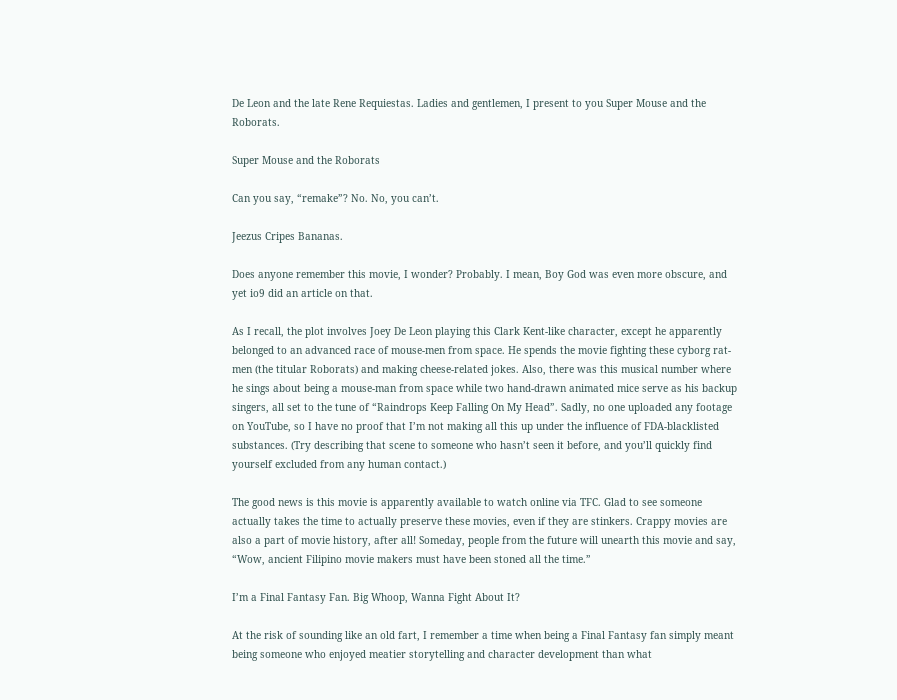De Leon and the late Rene Requiestas. Ladies and gentlemen, I present to you Super Mouse and the Roborats.

Super Mouse and the Roborats

Can you say, “remake”? No. No, you can’t.

Jeezus Cripes Bananas.

Does anyone remember this movie, I wonder? Probably. I mean, Boy God was even more obscure, and yet io9 did an article on that.

As I recall, the plot involves Joey De Leon playing this Clark Kent-like character, except he apparently belonged to an advanced race of mouse-men from space. He spends the movie fighting these cyborg rat-men (the titular Roborats) and making cheese-related jokes. Also, there was this musical number where he sings about being a mouse-man from space while two hand-drawn animated mice serve as his backup singers, all set to the tune of “Raindrops Keep Falling On My Head”. Sadly, no one uploaded any footage on YouTube, so I have no proof that I’m not making all this up under the influence of FDA-blacklisted substances. (Try describing that scene to someone who hasn’t seen it before, and you’ll quickly find yourself excluded from any human contact.)

The good news is this movie is apparently available to watch online via TFC. Glad to see someone actually takes the time to actually preserve these movies, even if they are stinkers. Crappy movies are also a part of movie history, after all! Someday, people from the future will unearth this movie and say, “Wow, ancient Filipino movie makers must have been stoned all the time.”

I’m a Final Fantasy Fan. Big Whoop, Wanna Fight About It?

At the risk of sounding like an old fart, I remember a time when being a Final Fantasy fan simply meant being someone who enjoyed meatier storytelling and character development than what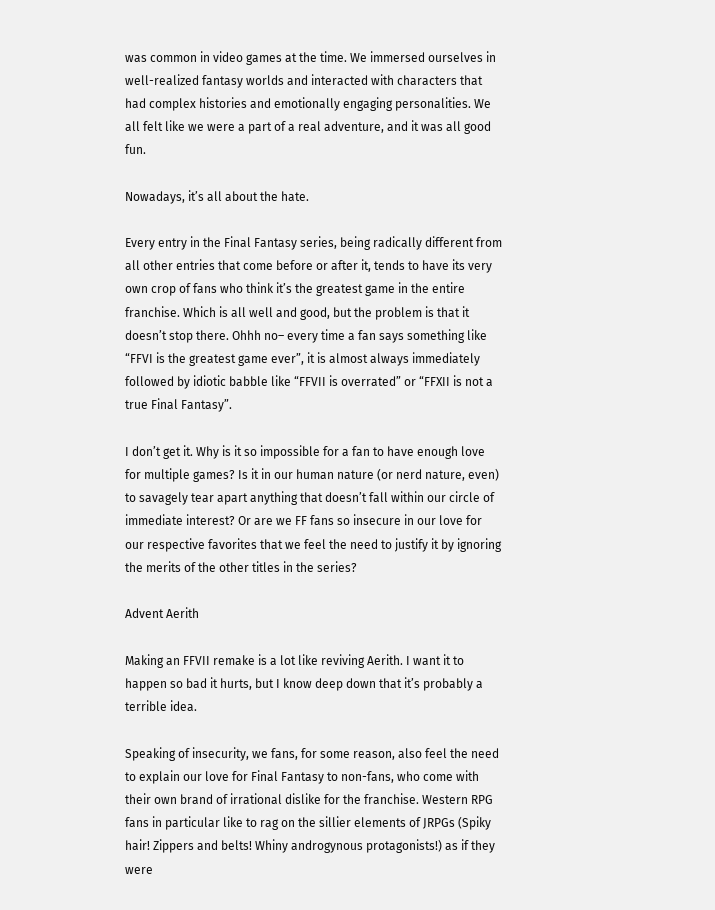was common in video games at the time. We immersed ourselves in well-realized fantasy worlds and interacted with characters that had complex histories and emotionally engaging personalities. We all felt like we were a part of a real adventure, and it was all good fun.

Nowadays, it’s all about the hate.

Every entry in the Final Fantasy series, being radically different from all other entries that come before or after it, tends to have its very own crop of fans who think it’s the greatest game in the entire franchise. Which is all well and good, but the problem is that it doesn’t stop there. Ohhh no– every time a fan says something like “FFVI is the greatest game ever”, it is almost always immediately followed by idiotic babble like “FFVII is overrated” or “FFXII is not a true Final Fantasy”.

I don’t get it. Why is it so impossible for a fan to have enough love for multiple games? Is it in our human nature (or nerd nature, even) to savagely tear apart anything that doesn’t fall within our circle of immediate interest? Or are we FF fans so insecure in our love for our respective favorites that we feel the need to justify it by ignoring the merits of the other titles in the series?

Advent Aerith

Making an FFVII remake is a lot like reviving Aerith. I want it to happen so bad it hurts, but I know deep down that it’s probably a terrible idea.

Speaking of insecurity, we fans, for some reason, also feel the need to explain our love for Final Fantasy to non-fans, who come with their own brand of irrational dislike for the franchise. Western RPG fans in particular like to rag on the sillier elements of JRPGs (Spiky hair! Zippers and belts! Whiny androgynous protagonists!) as if they were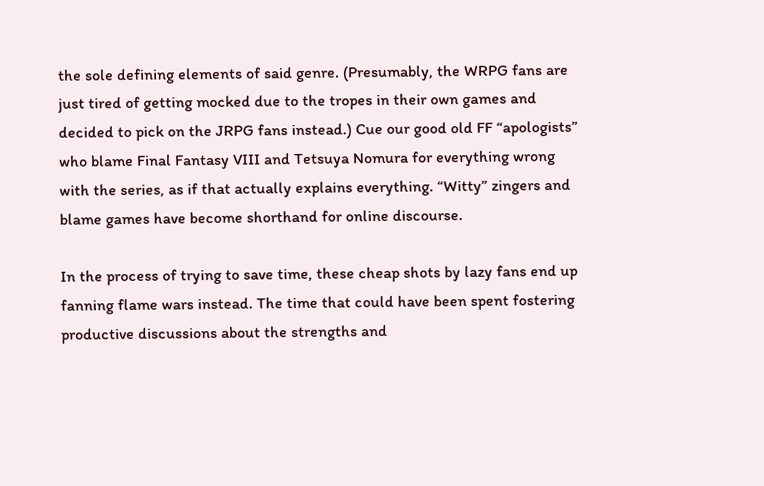the sole defining elements of said genre. (Presumably, the WRPG fans are just tired of getting mocked due to the tropes in their own games and decided to pick on the JRPG fans instead.) Cue our good old FF “apologists” who blame Final Fantasy VIII and Tetsuya Nomura for everything wrong with the series, as if that actually explains everything. “Witty” zingers and blame games have become shorthand for online discourse.

In the process of trying to save time, these cheap shots by lazy fans end up fanning flame wars instead. The time that could have been spent fostering productive discussions about the strengths and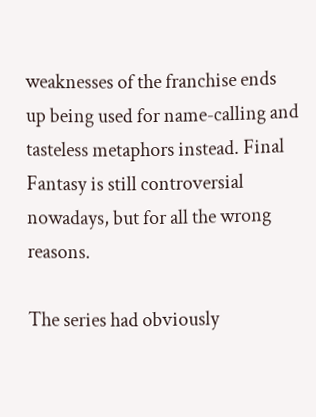weaknesses of the franchise ends up being used for name-calling and tasteless metaphors instead. Final Fantasy is still controversial nowadays, but for all the wrong reasons.

The series had obviously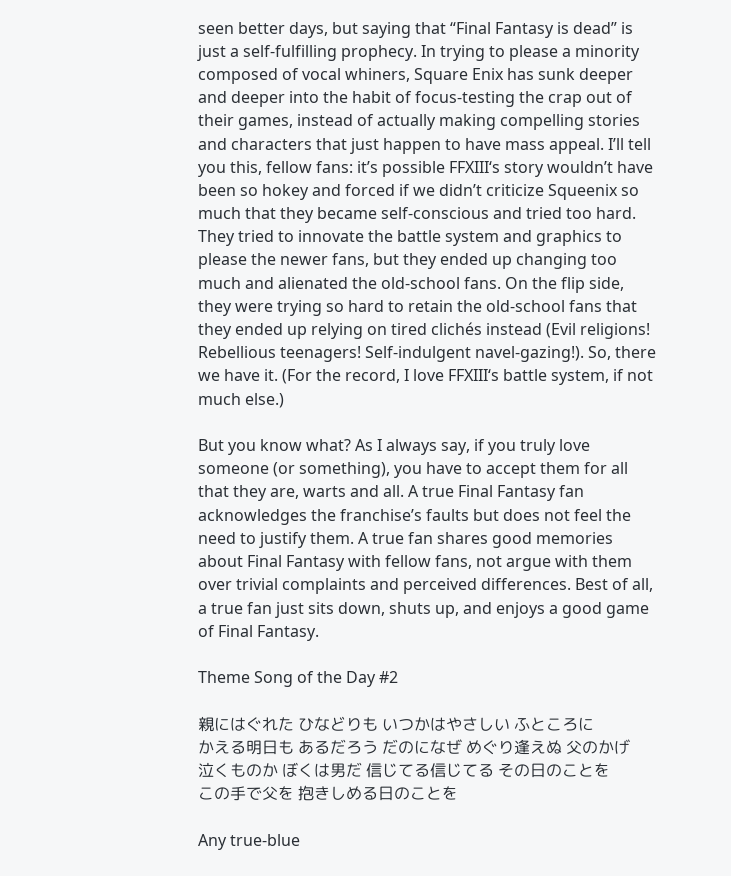seen better days, but saying that “Final Fantasy is dead” is just a self-fulfilling prophecy. In trying to please a minority composed of vocal whiners, Square Enix has sunk deeper and deeper into the habit of focus-testing the crap out of their games, instead of actually making compelling stories and characters that just happen to have mass appeal. I’ll tell you this, fellow fans: it’s possible FFXIII‘s story wouldn’t have been so hokey and forced if we didn’t criticize Squeenix so much that they became self-conscious and tried too hard. They tried to innovate the battle system and graphics to please the newer fans, but they ended up changing too much and alienated the old-school fans. On the flip side, they were trying so hard to retain the old-school fans that they ended up relying on tired clichés instead (Evil religions! Rebellious teenagers! Self-indulgent navel-gazing!). So, there we have it. (For the record, I love FFXIII‘s battle system, if not much else.)

But you know what? As I always say, if you truly love someone (or something), you have to accept them for all that they are, warts and all. A true Final Fantasy fan acknowledges the franchise’s faults but does not feel the need to justify them. A true fan shares good memories about Final Fantasy with fellow fans, not argue with them over trivial complaints and perceived differences. Best of all, a true fan just sits down, shuts up, and enjoys a good game of Final Fantasy.

Theme Song of the Day #2

親にはぐれた ひなどりも いつかはやさしい ふところに
かえる明日も あるだろう だのになぜ めぐり逢えぬ 父のかげ
泣くものか ぼくは男だ 信じてる信じてる その日のことを
この手で父を 抱きしめる日のことを

Any true-blue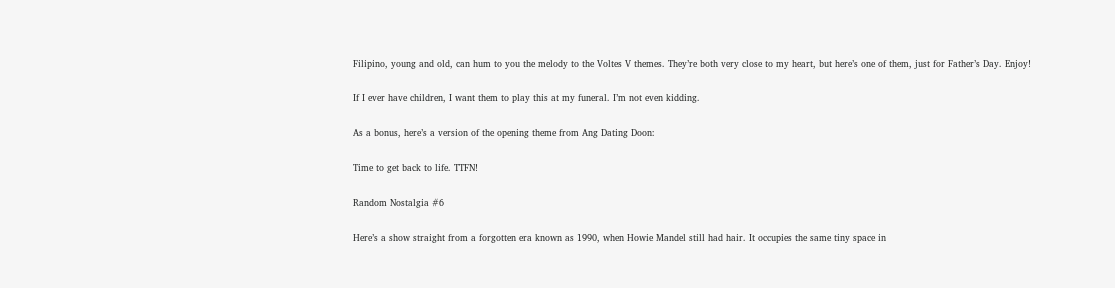Filipino, young and old, can hum to you the melody to the Voltes V themes. They’re both very close to my heart, but here’s one of them, just for Father’s Day. Enjoy!

If I ever have children, I want them to play this at my funeral. I’m not even kidding.

As a bonus, here’s a version of the opening theme from Ang Dating Doon:

Time to get back to life. TTFN!

Random Nostalgia #6

Here’s a show straight from a forgotten era known as 1990, when Howie Mandel still had hair. It occupies the same tiny space in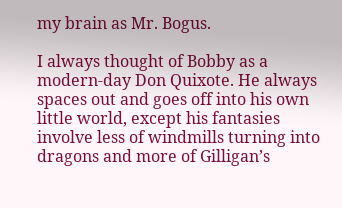my brain as Mr. Bogus.

I always thought of Bobby as a modern-day Don Quixote. He always spaces out and goes off into his own little world, except his fantasies involve less of windmills turning into dragons and more of Gilligan’s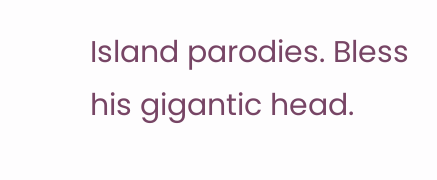Island parodies. Bless his gigantic head.